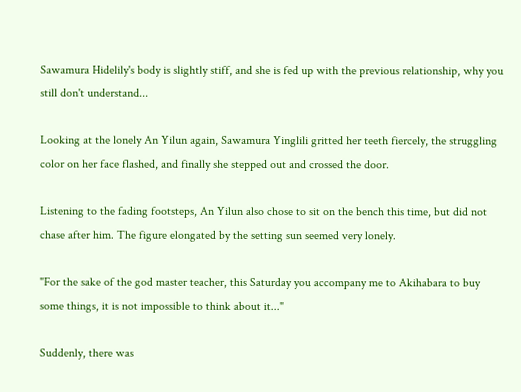Sawamura Hidelily's body is slightly stiff, and she is fed up with the previous relationship, why you still don't understand...

Looking at the lonely An Yilun again, Sawamura Yinglili gritted her teeth fiercely, the struggling color on her face flashed, and finally she stepped out and crossed the door.

Listening to the fading footsteps, An Yilun also chose to sit on the bench this time, but did not chase after him. The figure elongated by the setting sun seemed very lonely.

"For the sake of the god master teacher, this Saturday you accompany me to Akihabara to buy some things, it is not impossible to think about it..."

Suddenly, there was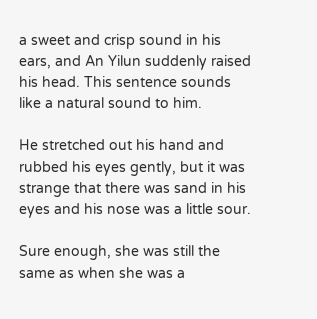a sweet and crisp sound in his ears, and An Yilun suddenly raised his head. This sentence sounds like a natural sound to him.

He stretched out his hand and rubbed his eyes gently, but it was strange that there was sand in his eyes and his nose was a little sour.

Sure enough, she was still the same as when she was a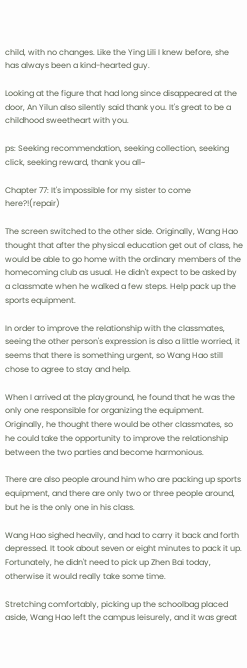child, with no changes. Like the Ying Lili I knew before, she has always been a kind-hearted guy.

Looking at the figure that had long since disappeared at the door, An Yilun also silently said thank you. It's great to be a childhood sweetheart with you.

ps: Seeking recommendation, seeking collection, seeking click, seeking reward, thank you all~

Chapter 77: It's impossible for my sister to come here?!(repair)

The screen switched to the other side. Originally, Wang Hao thought that after the physical education get out of class, he would be able to go home with the ordinary members of the homecoming club as usual. He didn't expect to be asked by a classmate when he walked a few steps. Help pack up the sports equipment.

In order to improve the relationship with the classmates, seeing the other person's expression is also a little worried, it seems that there is something urgent, so Wang Hao still chose to agree to stay and help.

When I arrived at the playground, he found that he was the only one responsible for organizing the equipment. Originally, he thought there would be other classmates, so he could take the opportunity to improve the relationship between the two parties and become harmonious.

There are also people around him who are packing up sports equipment, and there are only two or three people around, but he is the only one in his class.

Wang Hao sighed heavily, and had to carry it back and forth depressed. It took about seven or eight minutes to pack it up. Fortunately, he didn't need to pick up Zhen Bai today, otherwise it would really take some time.

Stretching comfortably, picking up the schoolbag placed aside, Wang Hao left the campus leisurely, and it was great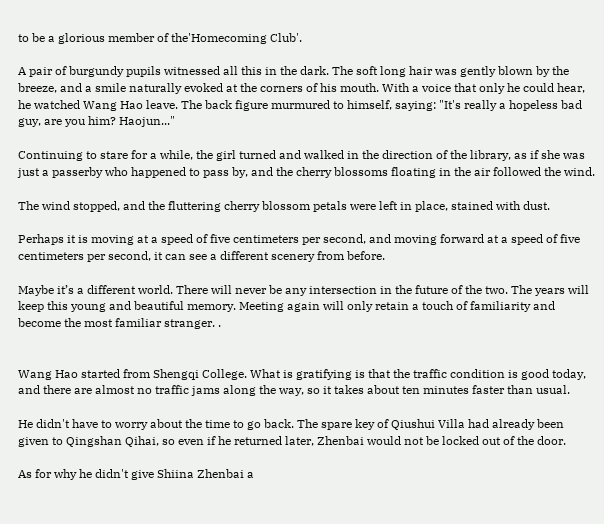to be a glorious member of the'Homecoming Club'.

A pair of burgundy pupils witnessed all this in the dark. The soft long hair was gently blown by the breeze, and a smile naturally evoked at the corners of his mouth. With a voice that only he could hear, he watched Wang Hao leave. The back figure murmured to himself, saying: "It's really a hopeless bad guy, are you him? Haojun..."

Continuing to stare for a while, the girl turned and walked in the direction of the library, as if she was just a passerby who happened to pass by, and the cherry blossoms floating in the air followed the wind.

The wind stopped, and the fluttering cherry blossom petals were left in place, stained with dust.

Perhaps it is moving at a speed of five centimeters per second, and moving forward at a speed of five centimeters per second, it can see a different scenery from before.

Maybe it’s a different world. There will never be any intersection in the future of the two. The years will keep this young and beautiful memory. Meeting again will only retain a touch of familiarity and become the most familiar stranger. .


Wang Hao started from Shengqi College. What is gratifying is that the traffic condition is good today, and there are almost no traffic jams along the way, so it takes about ten minutes faster than usual.

He didn't have to worry about the time to go back. The spare key of Qiushui Villa had already been given to Qingshan Qihai, so even if he returned later, Zhenbai would not be locked out of the door.

As for why he didn't give Shiina Zhenbai a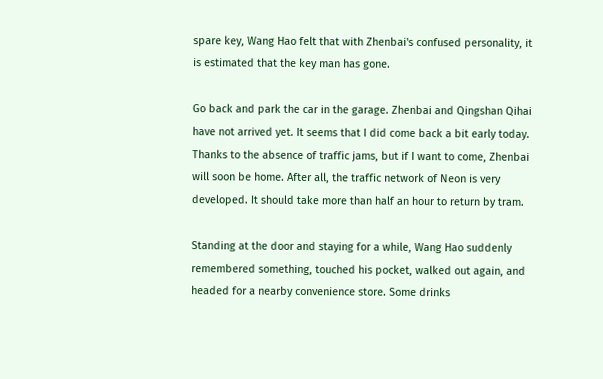spare key, Wang Hao felt that with Zhenbai's confused personality, it is estimated that the key man has gone.

Go back and park the car in the garage. Zhenbai and Qingshan Qihai have not arrived yet. It seems that I did come back a bit early today. Thanks to the absence of traffic jams, but if I want to come, Zhenbai will soon be home. After all, the traffic network of Neon is very developed. It should take more than half an hour to return by tram.

Standing at the door and staying for a while, Wang Hao suddenly remembered something, touched his pocket, walked out again, and headed for a nearby convenience store. Some drinks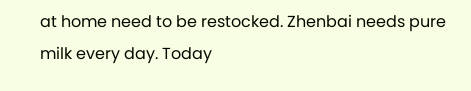at home need to be restocked. Zhenbai needs pure milk every day. Today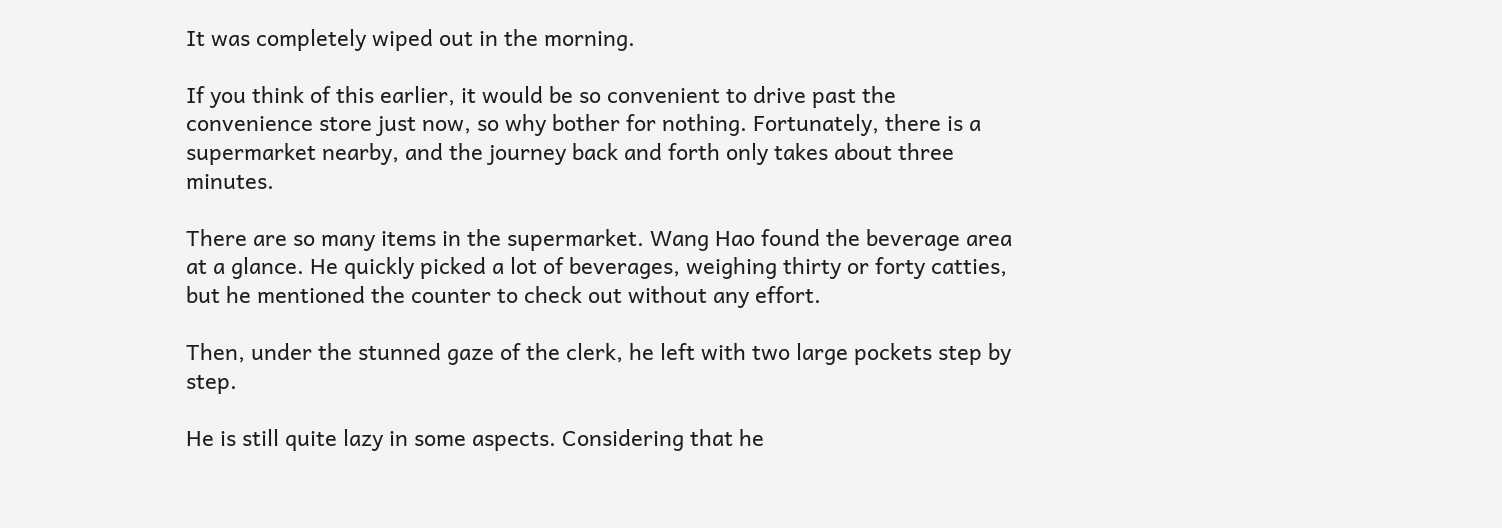It was completely wiped out in the morning.

If you think of this earlier, it would be so convenient to drive past the convenience store just now, so why bother for nothing. Fortunately, there is a supermarket nearby, and the journey back and forth only takes about three minutes.

There are so many items in the supermarket. Wang Hao found the beverage area at a glance. He quickly picked a lot of beverages, weighing thirty or forty catties, but he mentioned the counter to check out without any effort.

Then, under the stunned gaze of the clerk, he left with two large pockets step by step.

He is still quite lazy in some aspects. Considering that he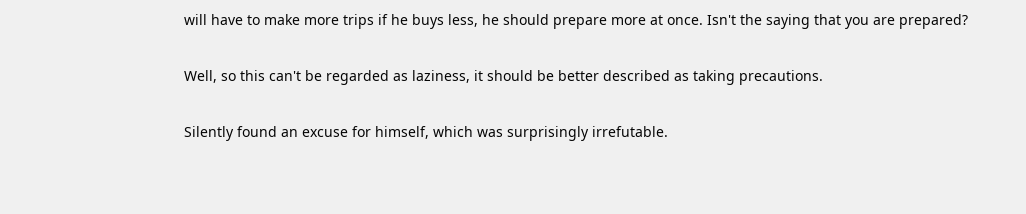will have to make more trips if he buys less, he should prepare more at once. Isn't the saying that you are prepared?

Well, so this can't be regarded as laziness, it should be better described as taking precautions.

Silently found an excuse for himself, which was surprisingly irrefutable.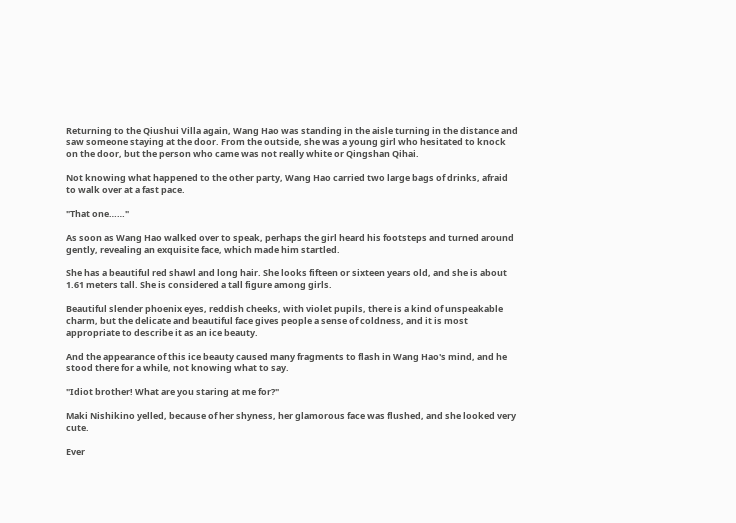Returning to the Qiushui Villa again, Wang Hao was standing in the aisle turning in the distance and saw someone staying at the door. From the outside, she was a young girl who hesitated to knock on the door, but the person who came was not really white or Qingshan Qihai.

Not knowing what happened to the other party, Wang Hao carried two large bags of drinks, afraid to walk over at a fast pace.

"That one……"

As soon as Wang Hao walked over to speak, perhaps the girl heard his footsteps and turned around gently, revealing an exquisite face, which made him startled.

She has a beautiful red shawl and long hair. She looks fifteen or sixteen years old, and she is about 1.61 meters tall. She is considered a tall figure among girls.

Beautiful slender phoenix eyes, reddish cheeks, with violet pupils, there is a kind of unspeakable charm, but the delicate and beautiful face gives people a sense of coldness, and it is most appropriate to describe it as an ice beauty.

And the appearance of this ice beauty caused many fragments to flash in Wang Hao's mind, and he stood there for a while, not knowing what to say.

"Idiot brother! What are you staring at me for?"

Maki Nishikino yelled, because of her shyness, her glamorous face was flushed, and she looked very cute.

Ever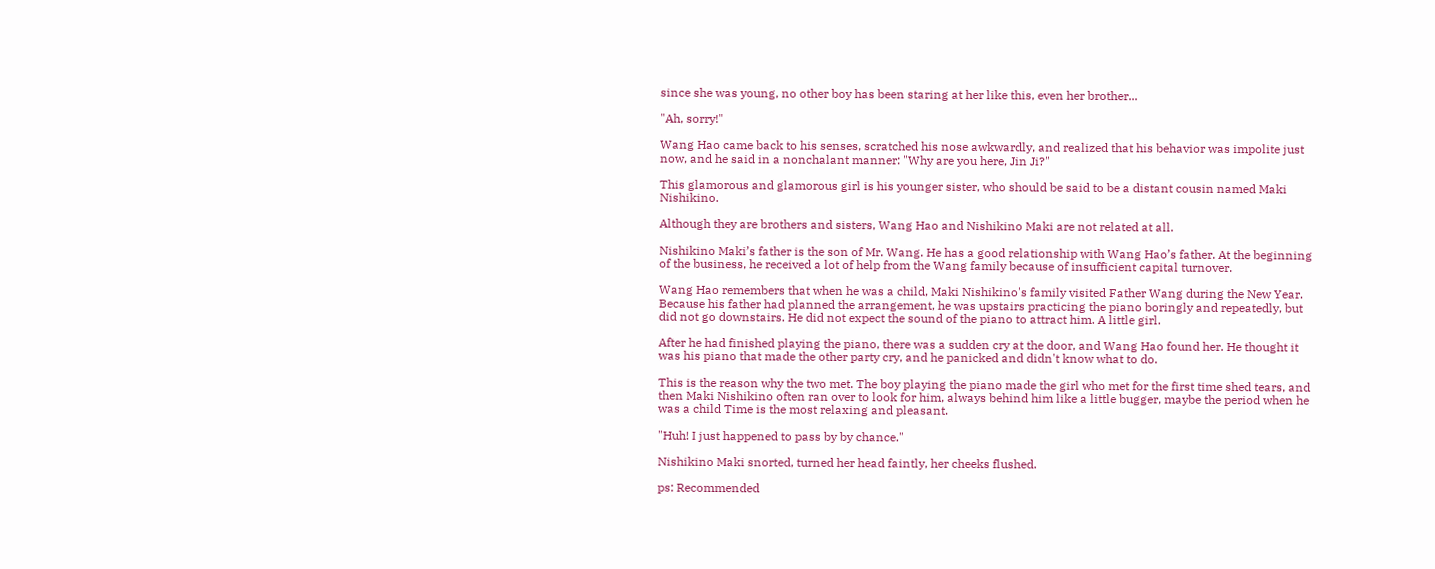since she was young, no other boy has been staring at her like this, even her brother...

"Ah, sorry!"

Wang Hao came back to his senses, scratched his nose awkwardly, and realized that his behavior was impolite just now, and he said in a nonchalant manner: "Why are you here, Jin Ji?"

This glamorous and glamorous girl is his younger sister, who should be said to be a distant cousin named Maki Nishikino.

Although they are brothers and sisters, Wang Hao and Nishikino Maki are not related at all.

Nishikino Maki’s father is the son of Mr. Wang. He has a good relationship with Wang Hao’s father. At the beginning of the business, he received a lot of help from the Wang family because of insufficient capital turnover.

Wang Hao remembers that when he was a child, Maki Nishikino's family visited Father Wang during the New Year. Because his father had planned the arrangement, he was upstairs practicing the piano boringly and repeatedly, but did not go downstairs. He did not expect the sound of the piano to attract him. A little girl.

After he had finished playing the piano, there was a sudden cry at the door, and Wang Hao found her. He thought it was his piano that made the other party cry, and he panicked and didn't know what to do.

This is the reason why the two met. The boy playing the piano made the girl who met for the first time shed tears, and then Maki Nishikino often ran over to look for him, always behind him like a little bugger, maybe the period when he was a child Time is the most relaxing and pleasant.

"Huh! I just happened to pass by by chance."

Nishikino Maki snorted, turned her head faintly, her cheeks flushed.

ps: Recommended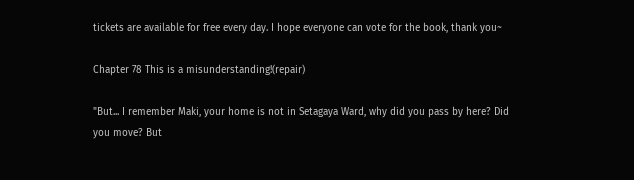tickets are available for free every day. I hope everyone can vote for the book, thank you~

Chapter 78 This is a misunderstanding!(repair)

"But... I remember Maki, your home is not in Setagaya Ward, why did you pass by here? Did you move? But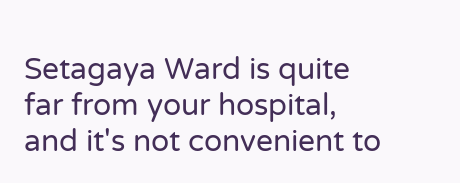Setagaya Ward is quite far from your hospital, and it's not convenient to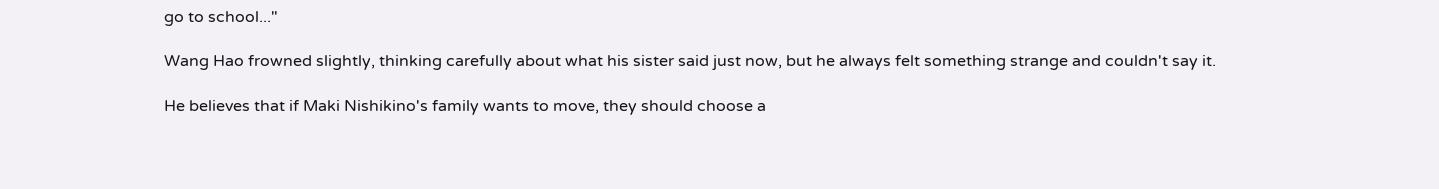go to school..."

Wang Hao frowned slightly, thinking carefully about what his sister said just now, but he always felt something strange and couldn't say it.

He believes that if Maki Nishikino's family wants to move, they should choose a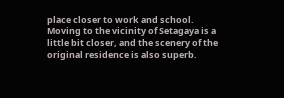place closer to work and school. Moving to the vicinity of Setagaya is a little bit closer, and the scenery of the original residence is also superb.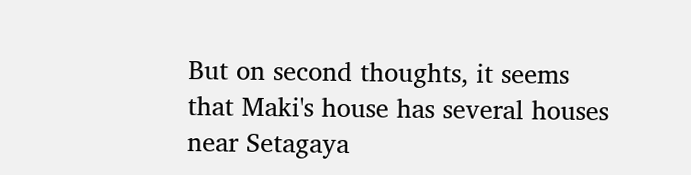But on second thoughts, it seems that Maki's house has several houses near Setagaya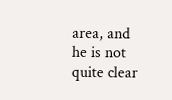area, and he is not quite clear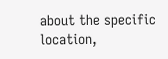about the specific location,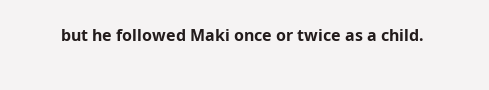but he followed Maki once or twice as a child.